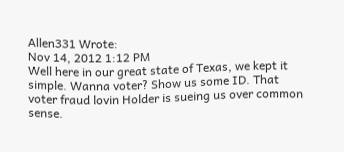Allen331 Wrote:
Nov 14, 2012 1:12 PM
Well here in our great state of Texas, we kept it simple. Wanna voter? Show us some ID. That voter fraud lovin Holder is sueing us over common sense.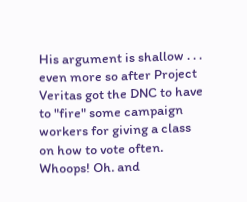His argument is shallow . . . even more so after Project Veritas got the DNC to have to "fire" some campaign workers for giving a class on how to vote often. Whoops! Oh. and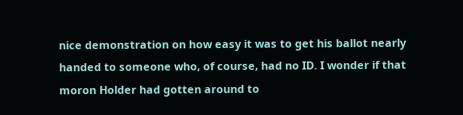nice demonstration on how easy it was to get his ballot nearly handed to someone who, of course, had no ID. I wonder if that moron Holder had gotten around to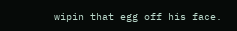wipin that egg off his face.